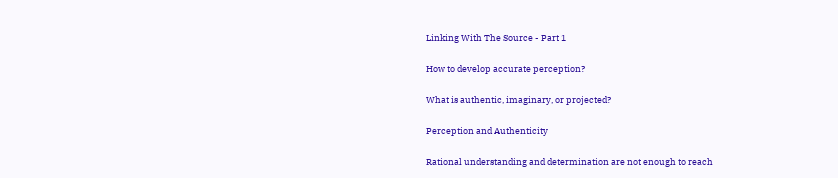Linking With The Source - Part 1

How to develop accurate perception?

What is authentic, imaginary, or projected?

Perception and Authenticity

Rational understanding and determination are not enough to reach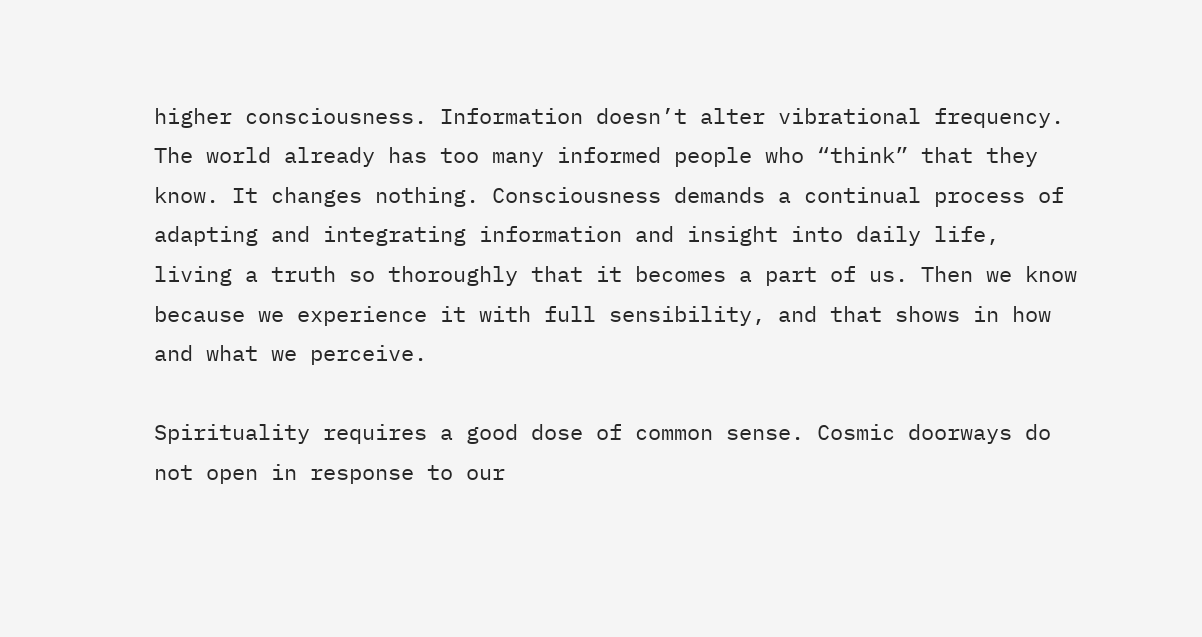higher consciousness. Information doesn’t alter vibrational frequency. The world already has too many informed people who “think” that they know. It changes nothing. Consciousness demands a continual process of adapting and integrating information and insight into daily life, living a truth so thoroughly that it becomes a part of us. Then we know because we experience it with full sensibility, and that shows in how and what we perceive.

Spirituality requires a good dose of common sense. Cosmic doorways do not open in response to our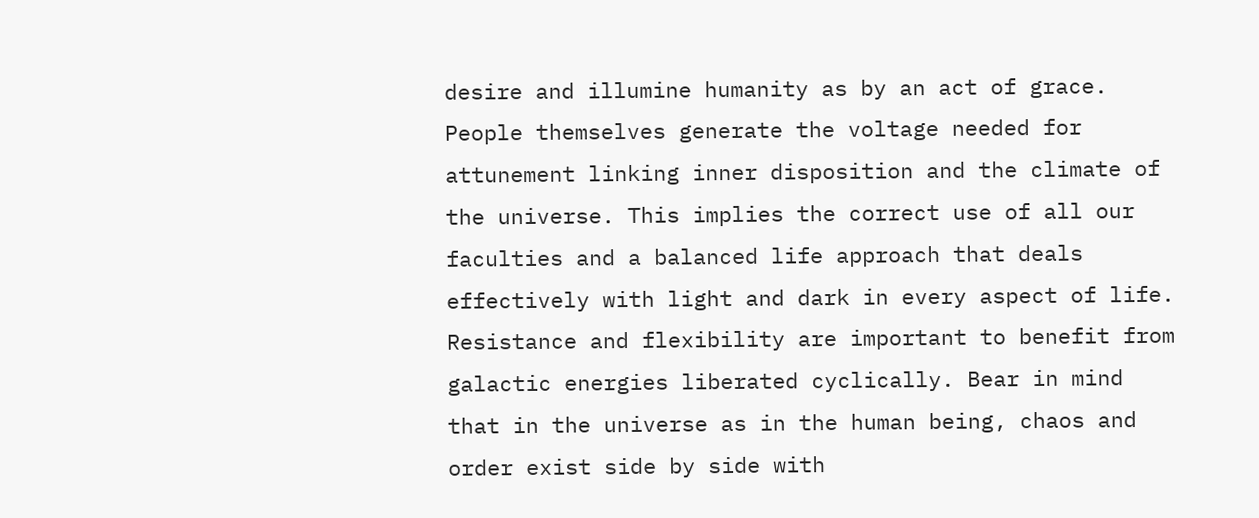desire and illumine humanity as by an act of grace. People themselves generate the voltage needed for attunement linking inner disposition and the climate of the universe. This implies the correct use of all our faculties and a balanced life approach that deals effectively with light and dark in every aspect of life. Resistance and flexibility are important to benefit from galactic energies liberated cyclically. Bear in mind that in the universe as in the human being, chaos and order exist side by side with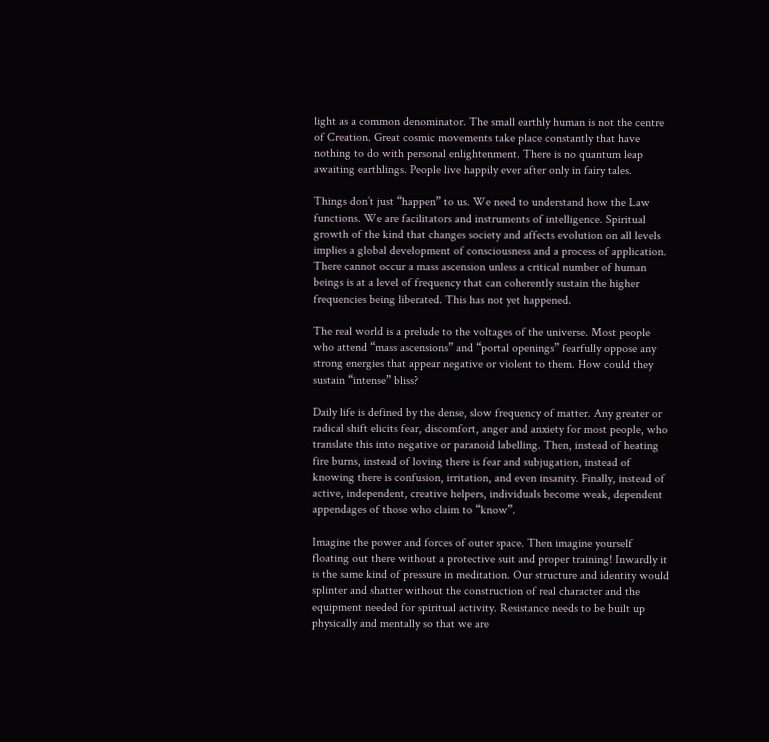light as a common denominator. The small earthly human is not the centre of Creation. Great cosmic movements take place constantly that have nothing to do with personal enlightenment. There is no quantum leap awaiting earthlings. People live happily ever after only in fairy tales.

Things don’t just “happen” to us. We need to understand how the Law functions. We are facilitators and instruments of intelligence. Spiritual growth of the kind that changes society and affects evolution on all levels implies a global development of consciousness and a process of application. There cannot occur a mass ascension unless a critical number of human beings is at a level of frequency that can coherently sustain the higher frequencies being liberated. This has not yet happened.

The real world is a prelude to the voltages of the universe. Most people who attend “mass ascensions” and “portal openings” fearfully oppose any strong energies that appear negative or violent to them. How could they sustain “intense” bliss?

Daily life is defined by the dense, slow frequency of matter. Any greater or radical shift elicits fear, discomfort, anger and anxiety for most people, who translate this into negative or paranoid labelling. Then, instead of heating fire burns, instead of loving there is fear and subjugation, instead of knowing there is confusion, irritation, and even insanity. Finally, instead of active, independent, creative helpers, individuals become weak, dependent appendages of those who claim to “know”.

Imagine the power and forces of outer space. Then imagine yourself floating out there without a protective suit and proper training! Inwardly it is the same kind of pressure in meditation. Our structure and identity would splinter and shatter without the construction of real character and the equipment needed for spiritual activity. Resistance needs to be built up physically and mentally so that we are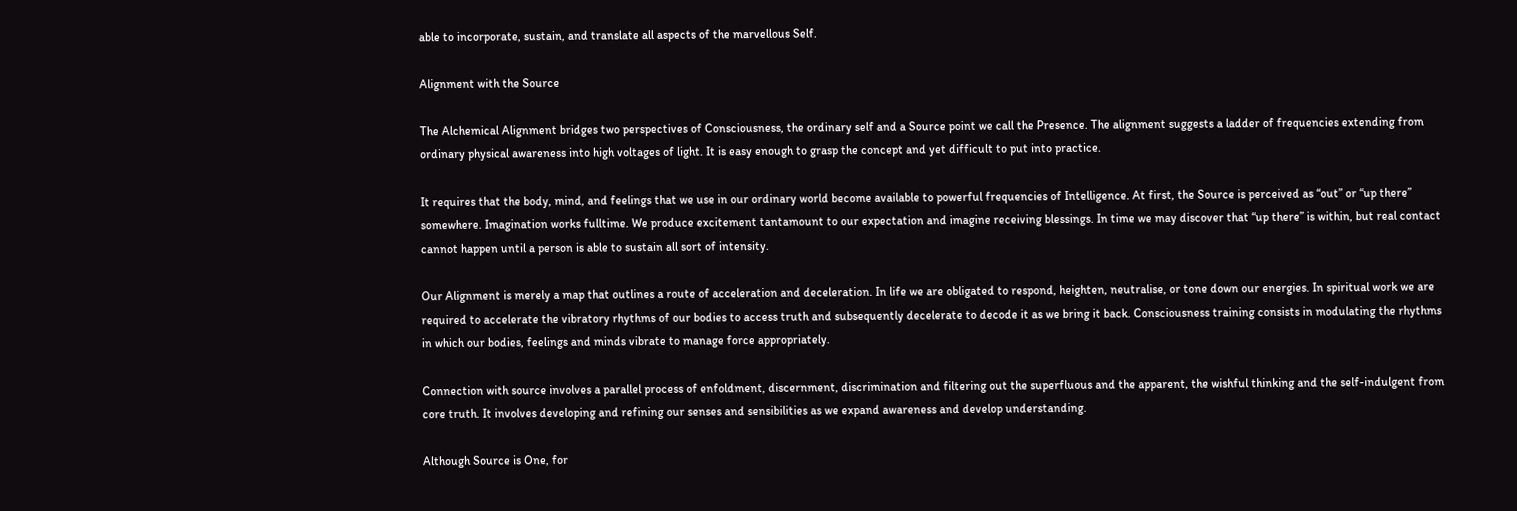able to incorporate, sustain, and translate all aspects of the marvellous Self.

Alignment with the Source

The Alchemical Alignment bridges two perspectives of Consciousness, the ordinary self and a Source point we call the Presence. The alignment suggests a ladder of frequencies extending from ordinary physical awareness into high voltages of light. It is easy enough to grasp the concept and yet difficult to put into practice.

It requires that the body, mind, and feelings that we use in our ordinary world become available to powerful frequencies of Intelligence. At first, the Source is perceived as “out” or “up there” somewhere. Imagination works fulltime. We produce excitement tantamount to our expectation and imagine receiving blessings. In time we may discover that “up there” is within, but real contact cannot happen until a person is able to sustain all sort of intensity.

Our Alignment is merely a map that outlines a route of acceleration and deceleration. In life we are obligated to respond, heighten, neutralise, or tone down our energies. In spiritual work we are required to accelerate the vibratory rhythms of our bodies to access truth and subsequently decelerate to decode it as we bring it back. Consciousness training consists in modulating the rhythms in which our bodies, feelings and minds vibrate to manage force appropriately.

Connection with source involves a parallel process of enfoldment, discernment, discrimination and filtering out the superfluous and the apparent, the wishful thinking and the self-indulgent from core truth. It involves developing and refining our senses and sensibilities as we expand awareness and develop understanding.

Although Source is One, for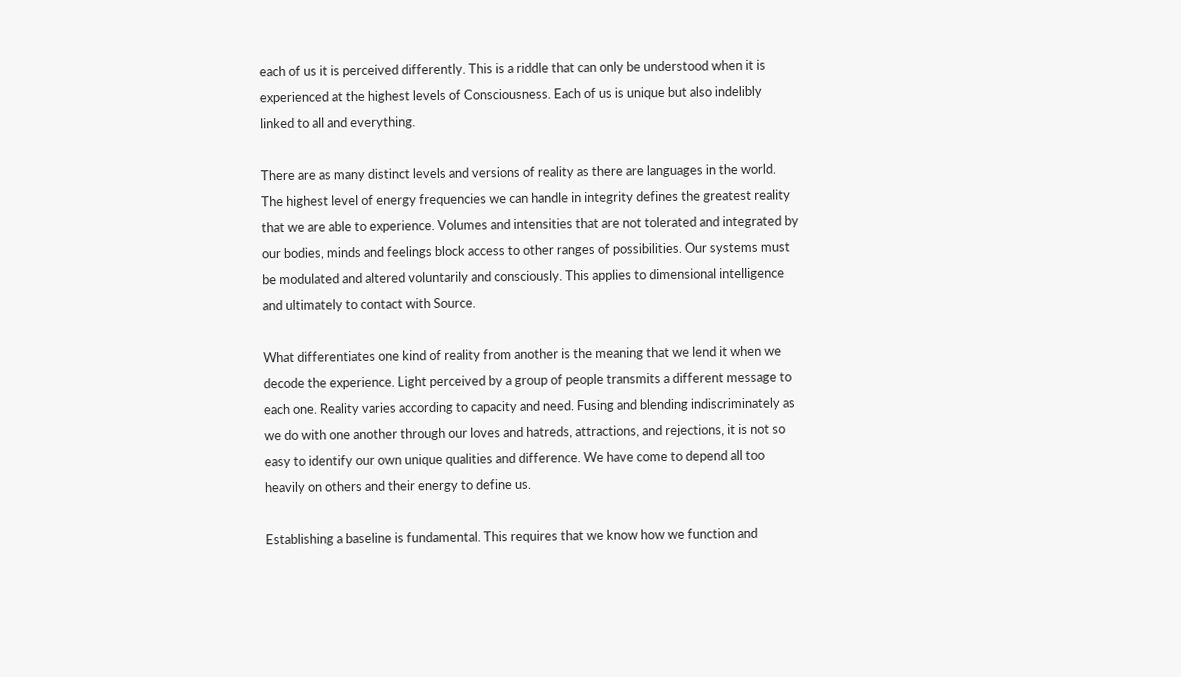each of us it is perceived differently. This is a riddle that can only be understood when it is experienced at the highest levels of Consciousness. Each of us is unique but also indelibly linked to all and everything.

There are as many distinct levels and versions of reality as there are languages in the world. The highest level of energy frequencies we can handle in integrity defines the greatest reality that we are able to experience. Volumes and intensities that are not tolerated and integrated by our bodies, minds and feelings block access to other ranges of possibilities. Our systems must be modulated and altered voluntarily and consciously. This applies to dimensional intelligence and ultimately to contact with Source.

What differentiates one kind of reality from another is the meaning that we lend it when we decode the experience. Light perceived by a group of people transmits a different message to each one. Reality varies according to capacity and need. Fusing and blending indiscriminately as we do with one another through our loves and hatreds, attractions, and rejections, it is not so easy to identify our own unique qualities and difference. We have come to depend all too heavily on others and their energy to define us.

Establishing a baseline is fundamental. This requires that we know how we function and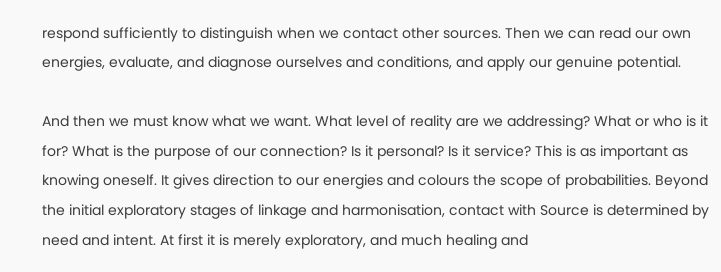respond sufficiently to distinguish when we contact other sources. Then we can read our own energies, evaluate, and diagnose ourselves and conditions, and apply our genuine potential.

And then we must know what we want. What level of reality are we addressing? What or who is it for? What is the purpose of our connection? Is it personal? Is it service? This is as important as knowing oneself. It gives direction to our energies and colours the scope of probabilities. Beyond the initial exploratory stages of linkage and harmonisation, contact with Source is determined by need and intent. At first it is merely exploratory, and much healing and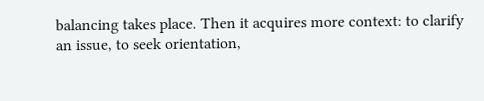balancing takes place. Then it acquires more context: to clarify an issue, to seek orientation,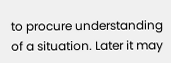to procure understanding of a situation. Later it may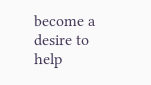become a desire to help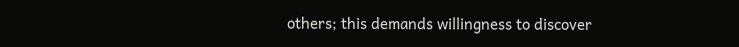others; this demands willingness to discover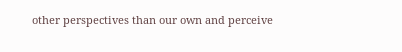other perspectives than our own and perceive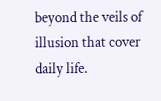beyond the veils of illusion that cover daily life.